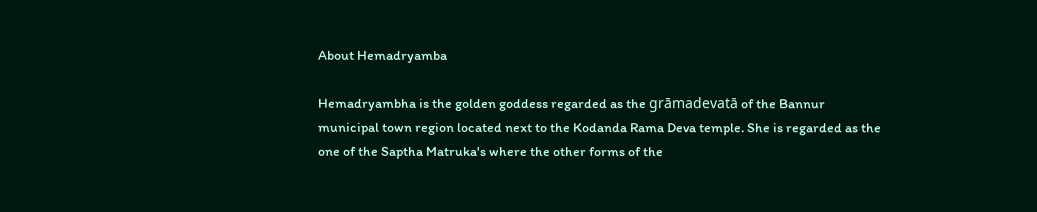About Hemadryamba

Hemadryambha is the golden goddess regarded as the grāmadevatā of the Bannur municipal town region located next to the Kodanda Rama Deva temple. She is regarded as the one of the Saptha Matruka's where the other forms of the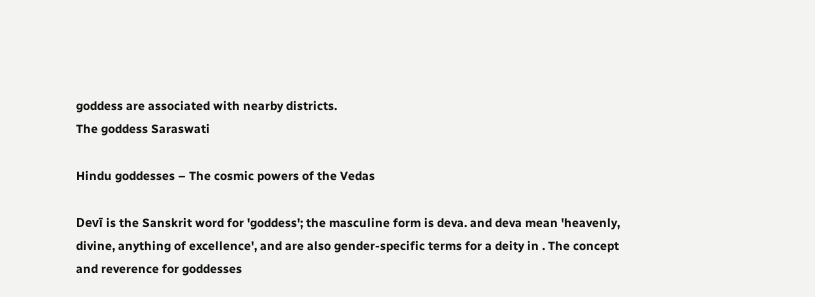goddess are associated with nearby districts.
The goddess Saraswati

Hindu goddesses – The cosmic powers of the Vedas

Devī is the Sanskrit word for 'goddess'; the masculine form is deva. and deva mean 'heavenly, divine, anything of excellence', and are also gender-specific terms for a deity in . The concept and reverence for goddesses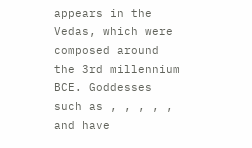appears in the Vedas, which were composed around the 3rd millennium BCE. Goddesses such as , , , , , and have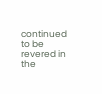continued to be revered in the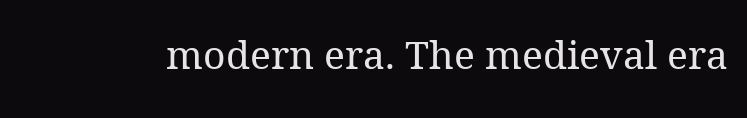modern era. The medieval era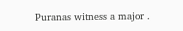Puranas witness a major .